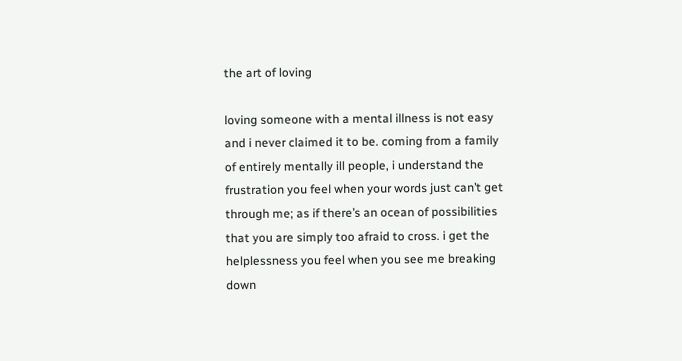the art of loving

loving someone with a mental illness is not easy and i never claimed it to be. coming from a family of entirely mentally ill people, i understand the frustration you feel when your words just can’t get through me; as if there’s an ocean of possibilities that you are simply too afraid to cross. i get the helplessness you feel when you see me breaking down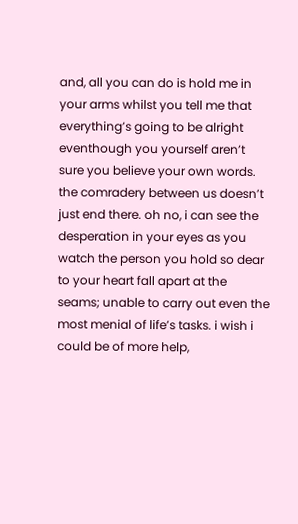and, all you can do is hold me in your arms whilst you tell me that everything’s going to be alright eventhough you yourself aren’t sure you believe your own words. the comradery between us doesn’t just end there. oh no, i can see the desperation in your eyes as you watch the person you hold so dear to your heart fall apart at the seams; unable to carry out even the most menial of life’s tasks. i wish i could be of more help,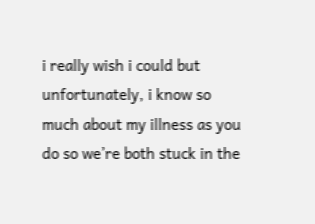i really wish i could but unfortunately, i know so much about my illness as you do so we’re both stuck in the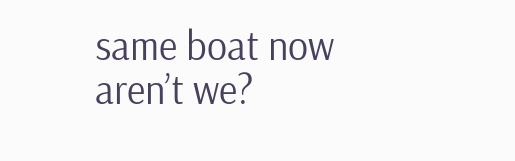same boat now aren’t we?